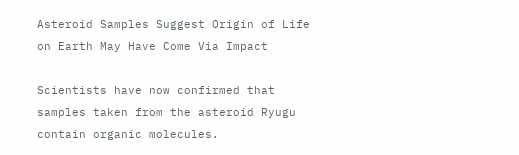Asteroid Samples Suggest Origin of Life on Earth May Have Come Via Impact

Scientists have now confirmed that samples taken from the asteroid Ryugu contain organic molecules.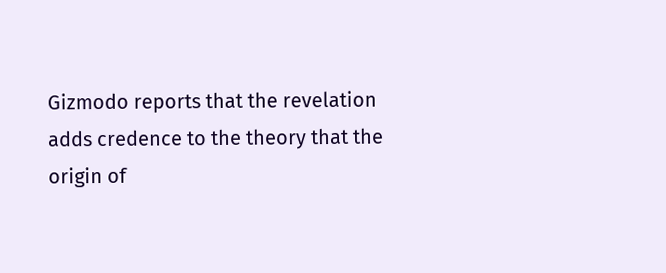Gizmodo reports that the revelation adds credence to the theory that the origin of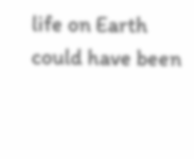life on Earth could have been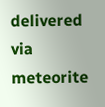delivered via meteorite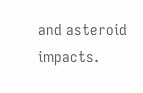and asteroid impacts.